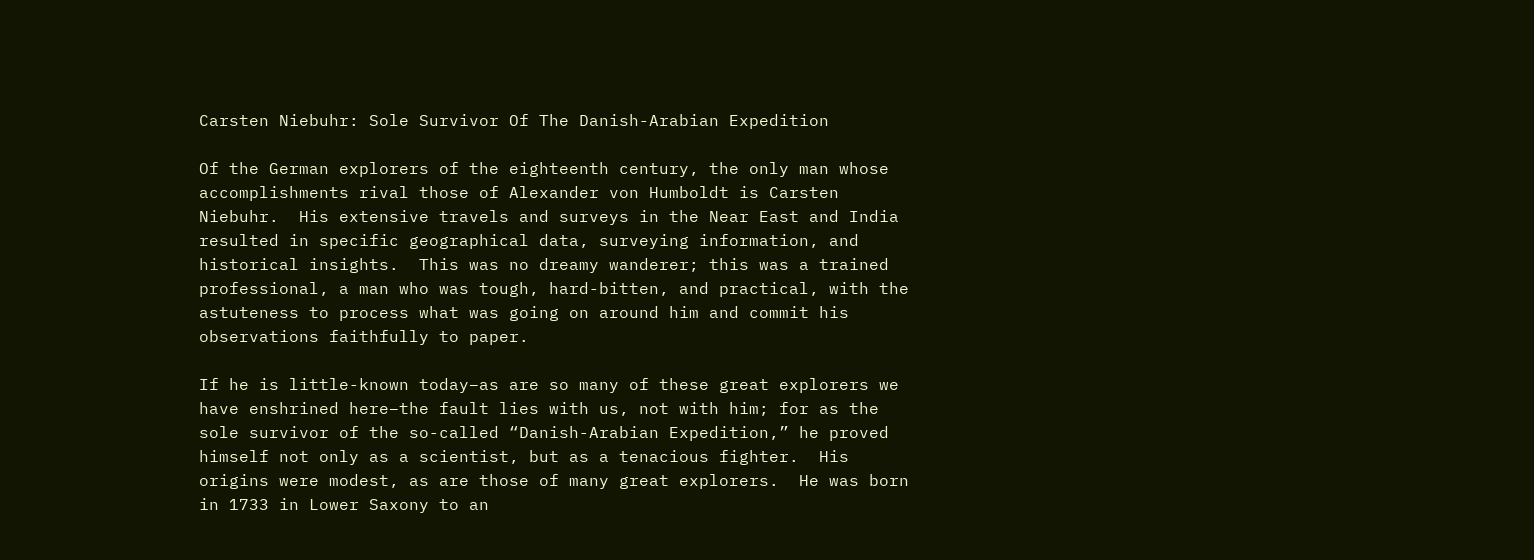Carsten Niebuhr: Sole Survivor Of The Danish-Arabian Expedition

Of the German explorers of the eighteenth century, the only man whose accomplishments rival those of Alexander von Humboldt is Carsten Niebuhr.  His extensive travels and surveys in the Near East and India resulted in specific geographical data, surveying information, and historical insights.  This was no dreamy wanderer; this was a trained professional, a man who was tough, hard-bitten, and practical, with the astuteness to process what was going on around him and commit his observations faithfully to paper.

If he is little-known today–as are so many of these great explorers we have enshrined here–the fault lies with us, not with him; for as the sole survivor of the so-called “Danish-Arabian Expedition,” he proved himself not only as a scientist, but as a tenacious fighter.  His origins were modest, as are those of many great explorers.  He was born in 1733 in Lower Saxony to an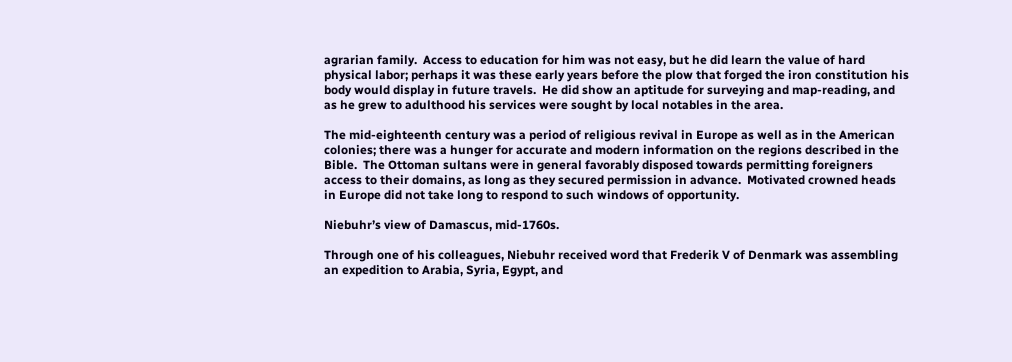agrarian family.  Access to education for him was not easy, but he did learn the value of hard physical labor; perhaps it was these early years before the plow that forged the iron constitution his body would display in future travels.  He did show an aptitude for surveying and map-reading, and as he grew to adulthood his services were sought by local notables in the area.

The mid-eighteenth century was a period of religious revival in Europe as well as in the American colonies; there was a hunger for accurate and modern information on the regions described in the Bible.  The Ottoman sultans were in general favorably disposed towards permitting foreigners access to their domains, as long as they secured permission in advance.  Motivated crowned heads in Europe did not take long to respond to such windows of opportunity.

Niebuhr’s view of Damascus, mid-1760s.

Through one of his colleagues, Niebuhr received word that Frederik V of Denmark was assembling an expedition to Arabia, Syria, Egypt, and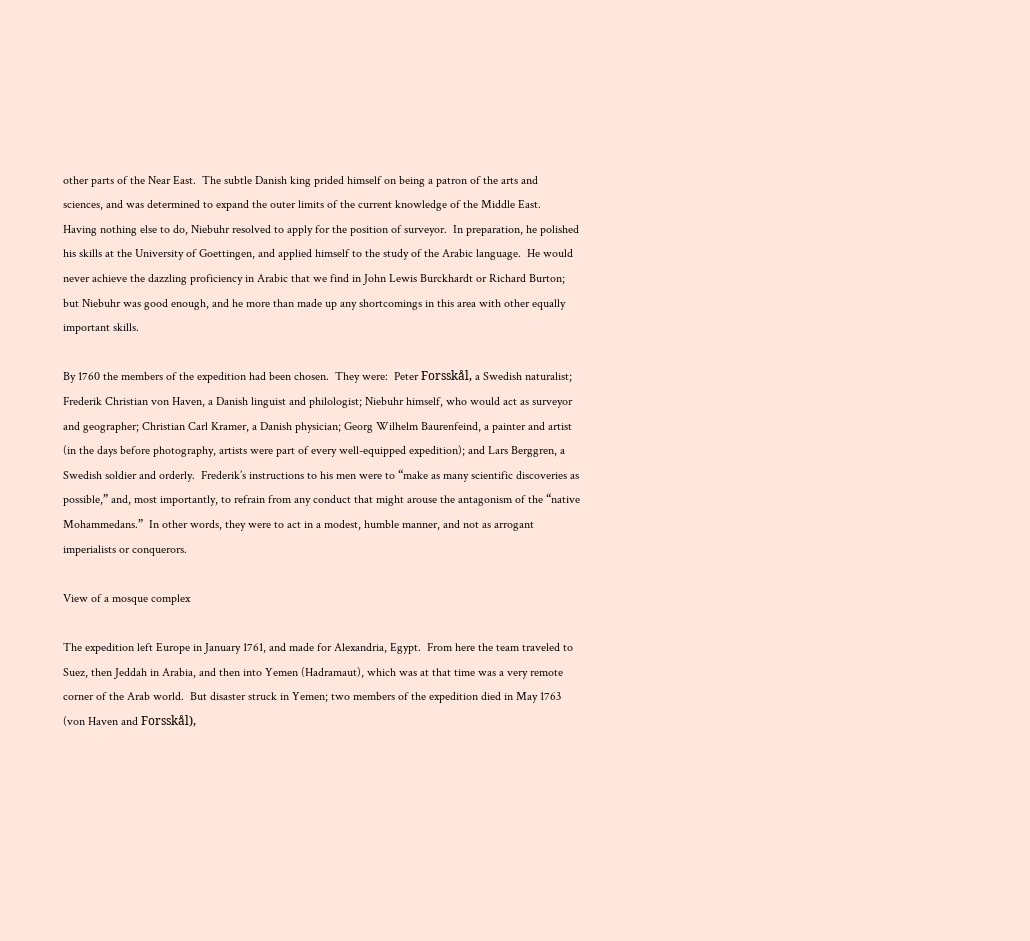other parts of the Near East.  The subtle Danish king prided himself on being a patron of the arts and sciences, and was determined to expand the outer limits of the current knowledge of the Middle East.  Having nothing else to do, Niebuhr resolved to apply for the position of surveyor.  In preparation, he polished his skills at the University of Goettingen, and applied himself to the study of the Arabic language.  He would never achieve the dazzling proficiency in Arabic that we find in John Lewis Burckhardt or Richard Burton; but Niebuhr was good enough, and he more than made up any shortcomings in this area with other equally important skills.

By 1760 the members of the expedition had been chosen.  They were:  Peter Forsskål, a Swedish naturalist; Frederik Christian von Haven, a Danish linguist and philologist; Niebuhr himself, who would act as surveyor and geographer; Christian Carl Kramer, a Danish physician; Georg Wilhelm Baurenfeind, a painter and artist (in the days before photography, artists were part of every well-equipped expedition); and Lars Berggren, a Swedish soldier and orderly.  Frederik’s instructions to his men were to “make as many scientific discoveries as possible,” and, most importantly, to refrain from any conduct that might arouse the antagonism of the “native Mohammedans.”  In other words, they were to act in a modest, humble manner, and not as arrogant imperialists or conquerors.

View of a mosque complex

The expedition left Europe in January 1761, and made for Alexandria, Egypt.  From here the team traveled to Suez, then Jeddah in Arabia, and then into Yemen (Hadramaut), which was at that time was a very remote corner of the Arab world.  But disaster struck in Yemen; two members of the expedition died in May 1763 (von Haven and Forsskål),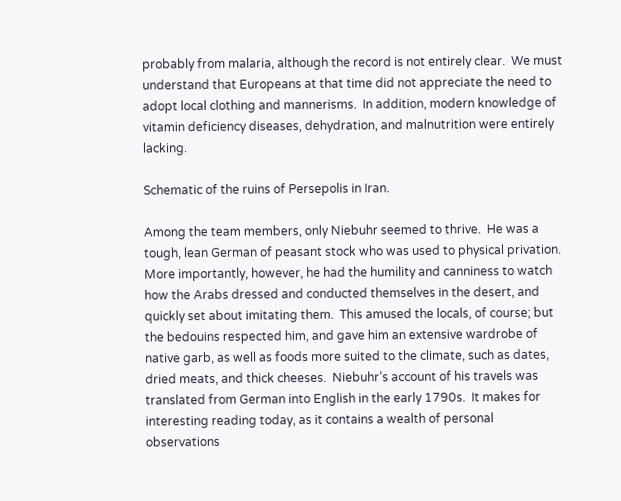probably from malaria, although the record is not entirely clear.  We must understand that Europeans at that time did not appreciate the need to adopt local clothing and mannerisms.  In addition, modern knowledge of vitamin deficiency diseases, dehydration, and malnutrition were entirely lacking.

Schematic of the ruins of Persepolis in Iran.

Among the team members, only Niebuhr seemed to thrive.  He was a tough, lean German of peasant stock who was used to physical privation.  More importantly, however, he had the humility and canniness to watch how the Arabs dressed and conducted themselves in the desert, and quickly set about imitating them.  This amused the locals, of course; but the bedouins respected him, and gave him an extensive wardrobe of native garb, as well as foods more suited to the climate, such as dates, dried meats, and thick cheeses.  Niebuhr’s account of his travels was translated from German into English in the early 1790s.  It makes for interesting reading today, as it contains a wealth of personal observations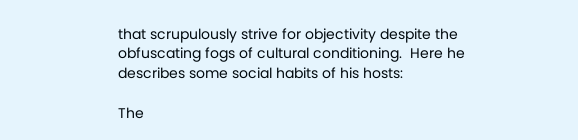that scrupulously strive for objectivity despite the obfuscating fogs of cultural conditioning.  Here he describes some social habits of his hosts:

The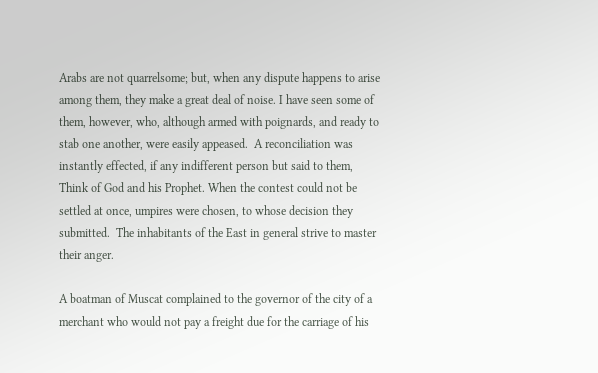Arabs are not quarrelsome; but, when any dispute happens to arise among them, they make a great deal of noise. I have seen some of them, however, who, although armed with poignards, and ready to stab one another, were easily appeased.  A reconciliation was instantly effected, if any indifferent person but said to them, Think of God and his Prophet. When the contest could not be settled at once, umpires were chosen, to whose decision they submitted.  The inhabitants of the East in general strive to master their anger.

A boatman of Muscat complained to the governor of the city of a merchant who would not pay a freight due for the carriage of his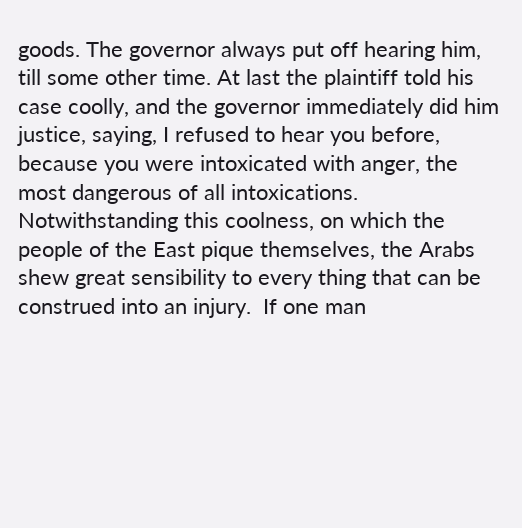goods. The governor always put off hearing him, till some other time. At last the plaintiff told his case coolly, and the governor immediately did him justice, saying, I refused to hear you before, because you were intoxicated with anger, the most dangerous of all intoxications.  Notwithstanding this coolness, on which the people of the East pique themselves, the Arabs shew great sensibility to every thing that can be construed into an injury.  If one man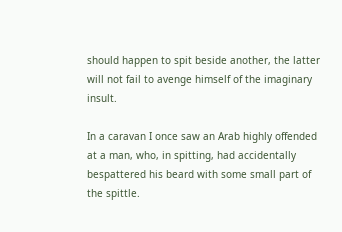should happen to spit beside another, the latter will not fail to avenge himself of the imaginary insult.

In a caravan I once saw an Arab highly offended at a man, who, in spitting, had accidentally bespattered his beard with some small part of the spittle.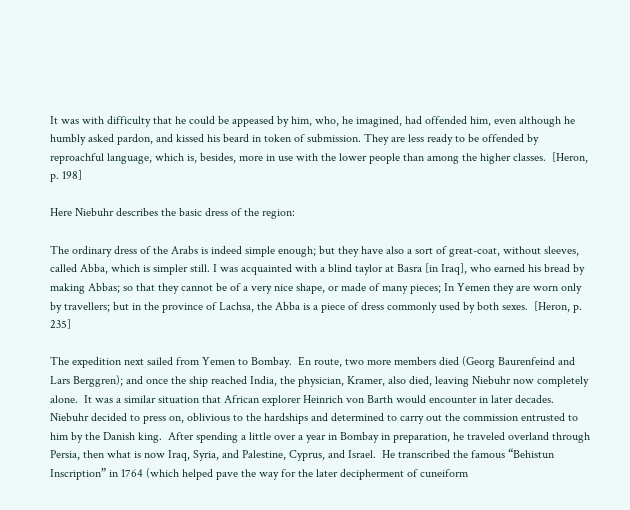It was with difficulty that he could be appeased by him, who, he imagined, had offended him, even although he humbly asked pardon, and kissed his beard in token of submission. They are less ready to be offended by reproachful language, which is, besides, more in use with the lower people than among the higher classes.  [Heron, p. 198]

Here Niebuhr describes the basic dress of the region:

The ordinary dress of the Arabs is indeed simple enough; but they have also a sort of great-coat, without sleeves, called Abba, which is simpler still. I was acquainted with a blind taylor at Basra [in Iraq], who earned his bread by making Abbas; so that they cannot be of a very nice shape, or made of many pieces; In Yemen they are worn only by travellers; but in the province of Lachsa, the Abba is a piece of dress commonly used by both sexes.  [Heron, p. 235]

The expedition next sailed from Yemen to Bombay.  En route, two more members died (Georg Baurenfeind and Lars Berggren); and once the ship reached India, the physician, Kramer, also died, leaving Niebuhr now completely alone.  It was a similar situation that African explorer Heinrich von Barth would encounter in later decades.  Niebuhr decided to press on, oblivious to the hardships and determined to carry out the commission entrusted to him by the Danish king.  After spending a little over a year in Bombay in preparation, he traveled overland through Persia, then what is now Iraq, Syria, and Palestine, Cyprus, and Israel.  He transcribed the famous “Behistun Inscription” in 1764 (which helped pave the way for the later decipherment of cuneiform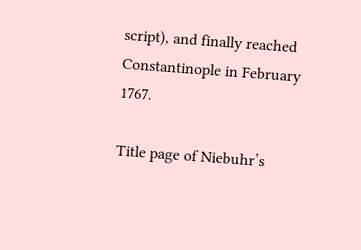script), and finally reached Constantinople in February 1767.

Title page of Niebuhr’s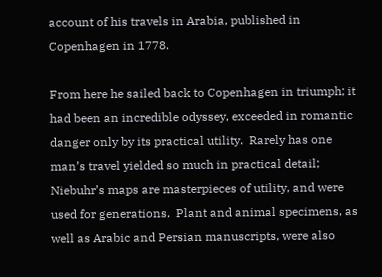account of his travels in Arabia, published in Copenhagen in 1778.

From here he sailed back to Copenhagen in triumph; it had been an incredible odyssey, exceeded in romantic danger only by its practical utility.  Rarely has one man’s travel yielded so much in practical detail; Niebuhr’s maps are masterpieces of utility, and were used for generations.  Plant and animal specimens, as well as Arabic and Persian manuscripts, were also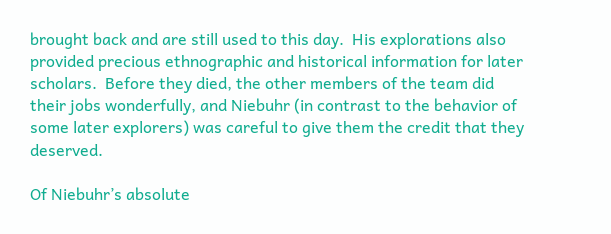brought back and are still used to this day.  His explorations also provided precious ethnographic and historical information for later scholars.  Before they died, the other members of the team did their jobs wonderfully, and Niebuhr (in contrast to the behavior of some later explorers) was careful to give them the credit that they deserved.

Of Niebuhr’s absolute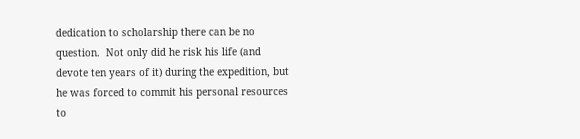dedication to scholarship there can be no question.  Not only did he risk his life (and devote ten years of it) during the expedition, but he was forced to commit his personal resources to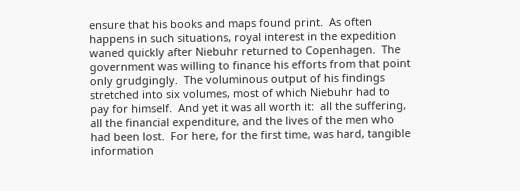ensure that his books and maps found print.  As often happens in such situations, royal interest in the expedition waned quickly after Niebuhr returned to Copenhagen.  The government was willing to finance his efforts from that point only grudgingly.  The voluminous output of his findings stretched into six volumes, most of which Niebuhr had to pay for himself.  And yet it was all worth it:  all the suffering, all the financial expenditure, and the lives of the men who had been lost.  For here, for the first time, was hard, tangible information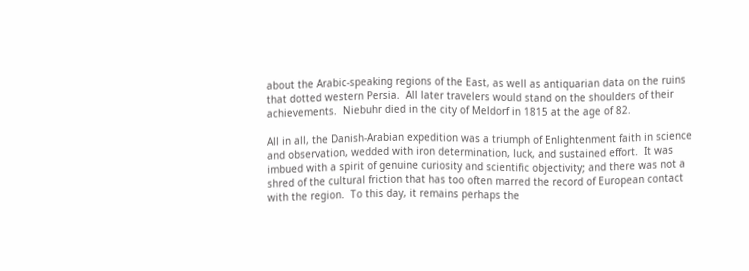about the Arabic-speaking regions of the East, as well as antiquarian data on the ruins that dotted western Persia.  All later travelers would stand on the shoulders of their achievements.  Niebuhr died in the city of Meldorf in 1815 at the age of 82.

All in all, the Danish-Arabian expedition was a triumph of Enlightenment faith in science and observation, wedded with iron determination, luck, and sustained effort.  It was imbued with a spirit of genuine curiosity and scientific objectivity; and there was not a shred of the cultural friction that has too often marred the record of European contact with the region.  To this day, it remains perhaps the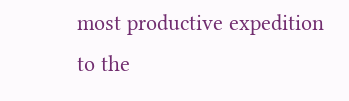most productive expedition to the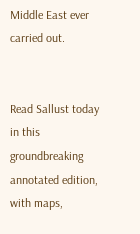Middle East ever carried out.


Read Sallust today in this groundbreaking annotated edition, with maps,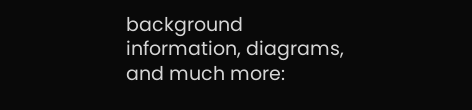background information, diagrams, and much more: